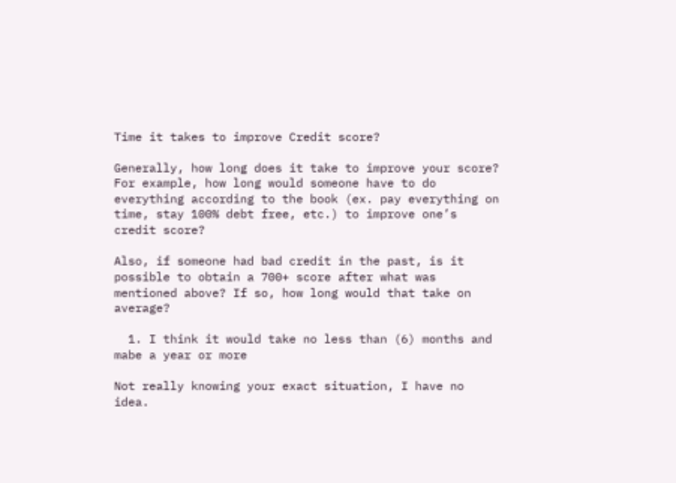Time it takes to improve Credit score?

Generally, how long does it take to improve your score? For example, how long would someone have to do everything according to the book (ex. pay everything on time, stay 100% debt free, etc.) to improve one’s credit score?

Also, if someone had bad credit in the past, is it possible to obtain a 700+ score after what was mentioned above? If so, how long would that take on average?

  1. I think it would take no less than (6) months and mabe a year or more

Not really knowing your exact situation, I have no idea.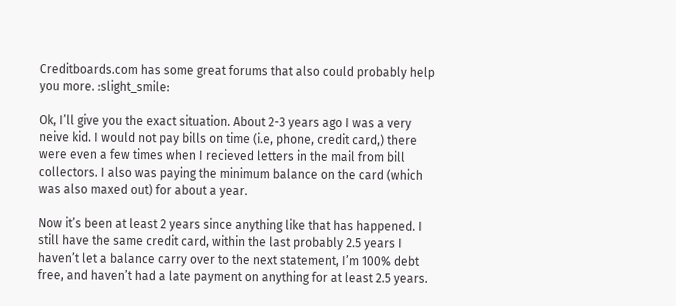Creditboards.com has some great forums that also could probably help you more. :slight_smile:

Ok, I’ll give you the exact situation. About 2-3 years ago I was a very neive kid. I would not pay bills on time (i.e, phone, credit card,) there were even a few times when I recieved letters in the mail from bill collectors. I also was paying the minimum balance on the card (which was also maxed out) for about a year.

Now it’s been at least 2 years since anything like that has happened. I still have the same credit card, within the last probably 2.5 years I haven’t let a balance carry over to the next statement, I’m 100% debt free, and haven’t had a late payment on anything for at least 2.5 years.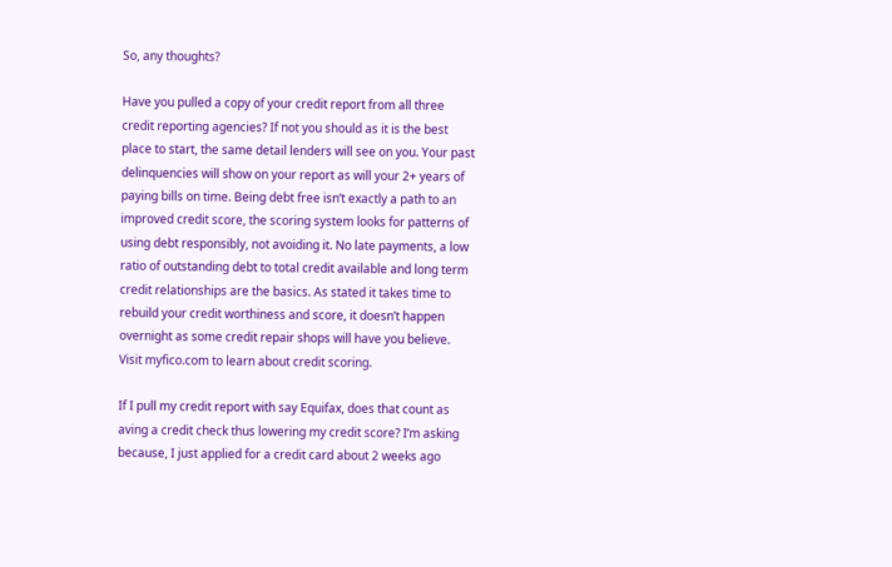So, any thoughts?

Have you pulled a copy of your credit report from all three credit reporting agencies? If not you should as it is the best place to start, the same detail lenders will see on you. Your past delinquencies will show on your report as will your 2+ years of paying bills on time. Being debt free isn’t exactly a path to an improved credit score, the scoring system looks for patterns of using debt responsibly, not avoiding it. No late payments, a low ratio of outstanding debt to total credit available and long term credit relationships are the basics. As stated it takes time to rebuild your credit worthiness and score, it doesn’t happen overnight as some credit repair shops will have you believe. Visit myfico.com to learn about credit scoring.

If I pull my credit report with say Equifax, does that count as aving a credit check thus lowering my credit score? I’m asking because, I just applied for a credit card about 2 weeks ago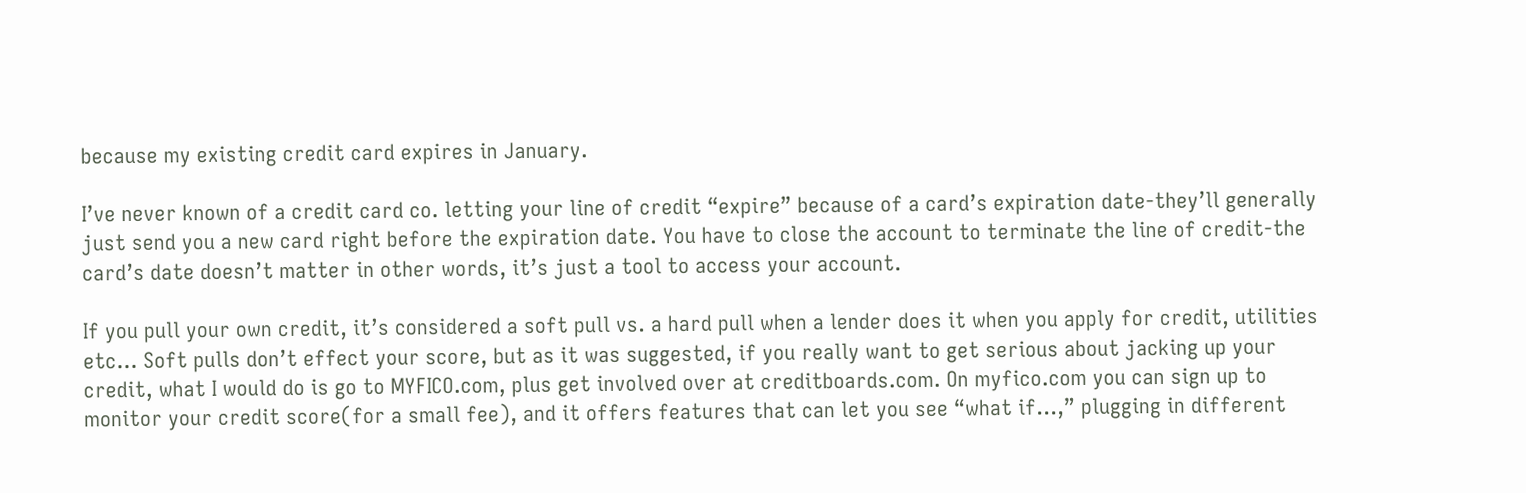because my existing credit card expires in January.

I’ve never known of a credit card co. letting your line of credit “expire” because of a card’s expiration date-they’ll generally just send you a new card right before the expiration date. You have to close the account to terminate the line of credit-the card’s date doesn’t matter in other words, it’s just a tool to access your account.

If you pull your own credit, it’s considered a soft pull vs. a hard pull when a lender does it when you apply for credit, utilities etc… Soft pulls don’t effect your score, but as it was suggested, if you really want to get serious about jacking up your credit, what I would do is go to MYFICO.com, plus get involved over at creditboards.com. On myfico.com you can sign up to monitor your credit score(for a small fee), and it offers features that can let you see “what if…,” plugging in different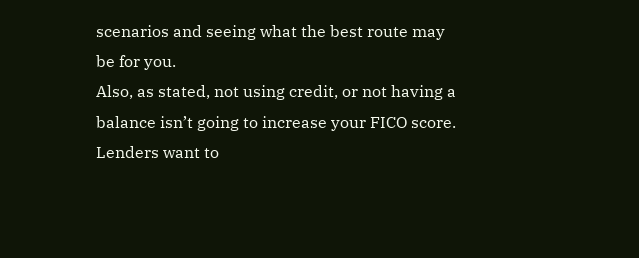scenarios and seeing what the best route may be for you.
Also, as stated, not using credit, or not having a balance isn’t going to increase your FICO score. Lenders want to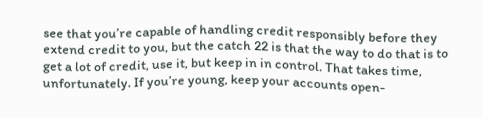see that you’re capable of handling credit responsibly before they extend credit to you, but the catch 22 is that the way to do that is to get a lot of credit, use it, but keep in in control. That takes time, unfortunately. If you’re young, keep your accounts open-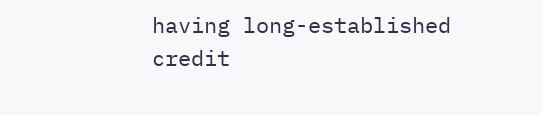having long-established credit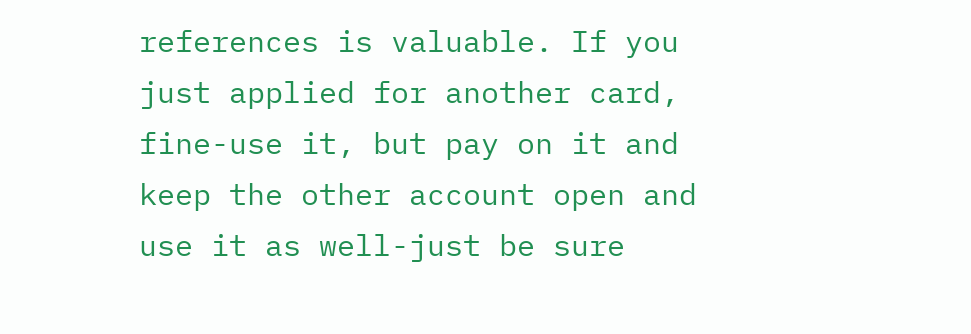references is valuable. If you just applied for another card, fine-use it, but pay on it and keep the other account open and use it as well-just be sure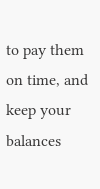to pay them on time, and keep your balances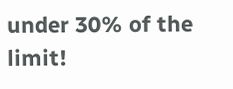under 30% of the limit!